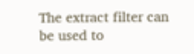The extract filter can be used to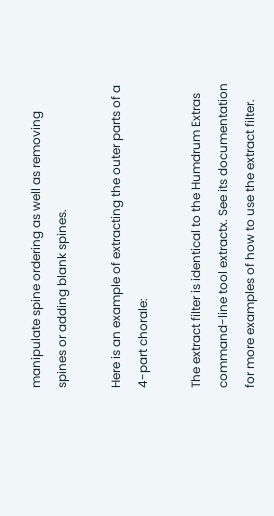manipulate spine ordering as well as removing spines or adding blank spines.

Here is an example of extracting the outer parts of a 4-part chorale:

The extract filter is identical to the Humdrum Extras command-line tool extractx. See its documentation for more examples of how to use the extract filter.